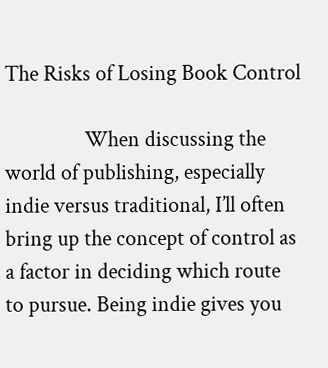The Risks of Losing Book Control

                When discussing the world of publishing, especially indie versus traditional, I’ll often bring up the concept of control as a factor in deciding which route to pursue. Being indie gives you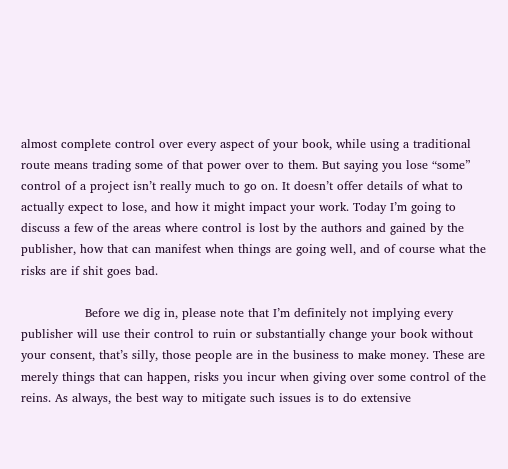almost complete control over every aspect of your book, while using a traditional route means trading some of that power over to them. But saying you lose “some” control of a project isn’t really much to go on. It doesn’t offer details of what to actually expect to lose, and how it might impact your work. Today I’m going to discuss a few of the areas where control is lost by the authors and gained by the publisher, how that can manifest when things are going well, and of course what the risks are if shit goes bad.

                Before we dig in, please note that I’m definitely not implying every publisher will use their control to ruin or substantially change your book without your consent, that’s silly, those people are in the business to make money. These are merely things that can happen, risks you incur when giving over some control of the reins. As always, the best way to mitigate such issues is to do extensive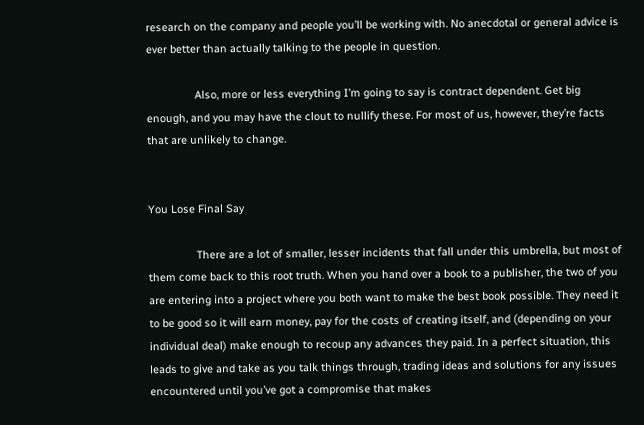research on the company and people you’ll be working with. No anecdotal or general advice is ever better than actually talking to the people in question.

                Also, more or less everything I’m going to say is contract dependent. Get big enough, and you may have the clout to nullify these. For most of us, however, they’re facts that are unlikely to change.


You Lose Final Say

                There are a lot of smaller, lesser incidents that fall under this umbrella, but most of them come back to this root truth. When you hand over a book to a publisher, the two of you are entering into a project where you both want to make the best book possible. They need it to be good so it will earn money, pay for the costs of creating itself, and (depending on your individual deal) make enough to recoup any advances they paid. In a perfect situation, this leads to give and take as you talk things through, trading ideas and solutions for any issues encountered until you’ve got a compromise that makes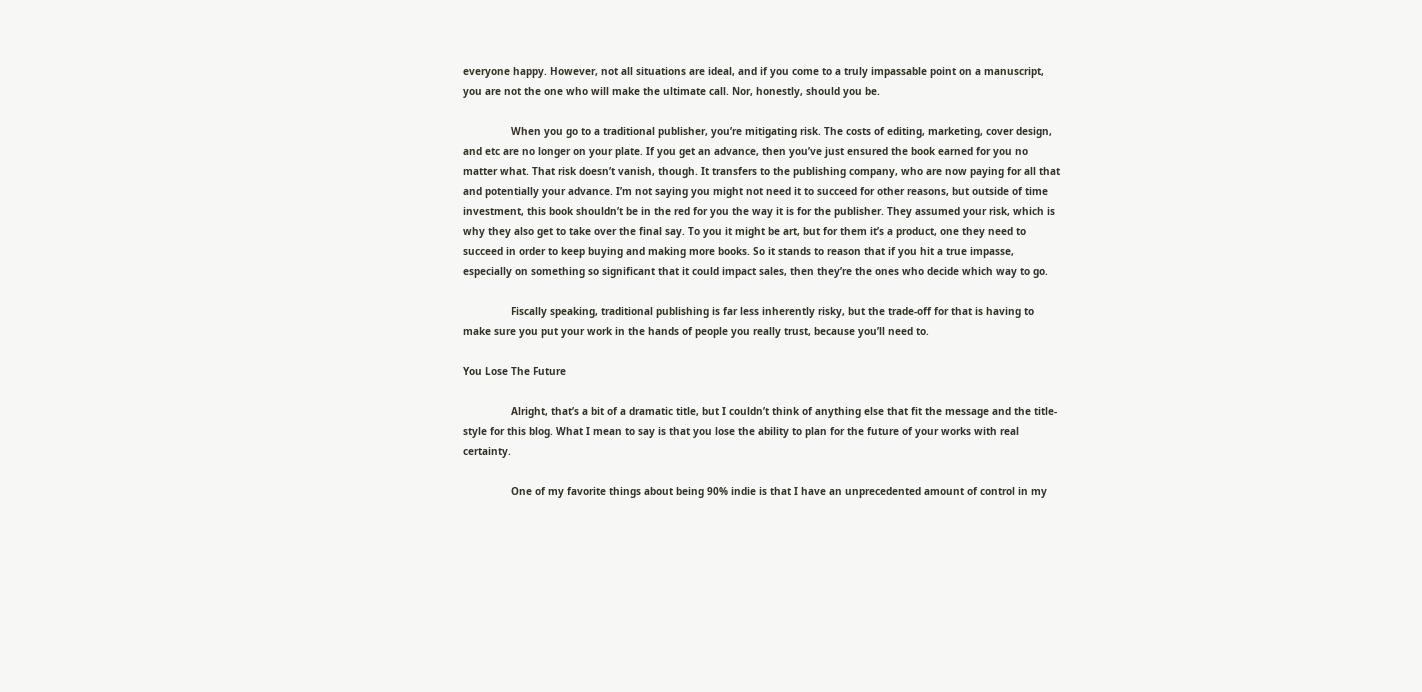everyone happy. However, not all situations are ideal, and if you come to a truly impassable point on a manuscript, you are not the one who will make the ultimate call. Nor, honestly, should you be.

                When you go to a traditional publisher, you’re mitigating risk. The costs of editing, marketing, cover design, and etc are no longer on your plate. If you get an advance, then you’ve just ensured the book earned for you no matter what. That risk doesn’t vanish, though. It transfers to the publishing company, who are now paying for all that and potentially your advance. I’m not saying you might not need it to succeed for other reasons, but outside of time investment, this book shouldn’t be in the red for you the way it is for the publisher. They assumed your risk, which is why they also get to take over the final say. To you it might be art, but for them it’s a product, one they need to succeed in order to keep buying and making more books. So it stands to reason that if you hit a true impasse, especially on something so significant that it could impact sales, then they’re the ones who decide which way to go.

                Fiscally speaking, traditional publishing is far less inherently risky, but the trade-off for that is having to make sure you put your work in the hands of people you really trust, because you’ll need to.

You Lose The Future

                Alright, that’s a bit of a dramatic title, but I couldn’t think of anything else that fit the message and the title-style for this blog. What I mean to say is that you lose the ability to plan for the future of your works with real certainty.

                One of my favorite things about being 90% indie is that I have an unprecedented amount of control in my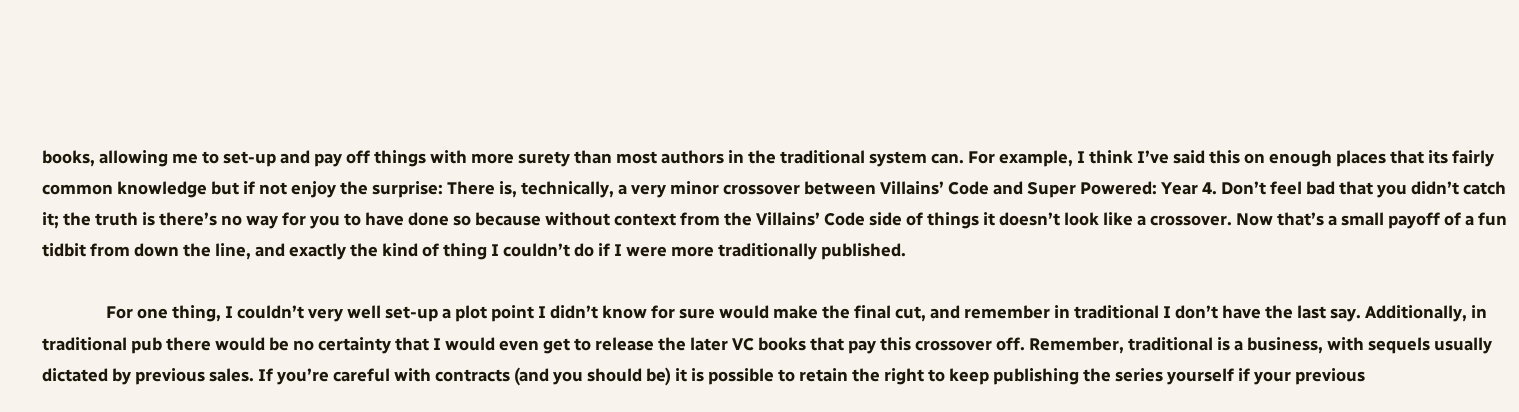books, allowing me to set-up and pay off things with more surety than most authors in the traditional system can. For example, I think I’ve said this on enough places that its fairly common knowledge but if not enjoy the surprise: There is, technically, a very minor crossover between Villains’ Code and Super Powered: Year 4. Don’t feel bad that you didn’t catch it; the truth is there’s no way for you to have done so because without context from the Villains’ Code side of things it doesn’t look like a crossover. Now that’s a small payoff of a fun tidbit from down the line, and exactly the kind of thing I couldn’t do if I were more traditionally published.

                For one thing, I couldn’t very well set-up a plot point I didn’t know for sure would make the final cut, and remember in traditional I don’t have the last say. Additionally, in traditional pub there would be no certainty that I would even get to release the later VC books that pay this crossover off. Remember, traditional is a business, with sequels usually dictated by previous sales. If you’re careful with contracts (and you should be) it is possible to retain the right to keep publishing the series yourself if your previous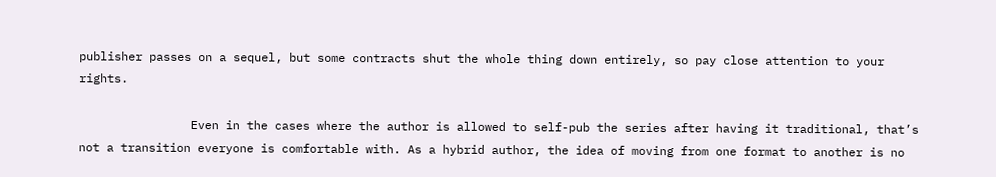publisher passes on a sequel, but some contracts shut the whole thing down entirely, so pay close attention to your rights.

                Even in the cases where the author is allowed to self-pub the series after having it traditional, that’s not a transition everyone is comfortable with. As a hybrid author, the idea of moving from one format to another is no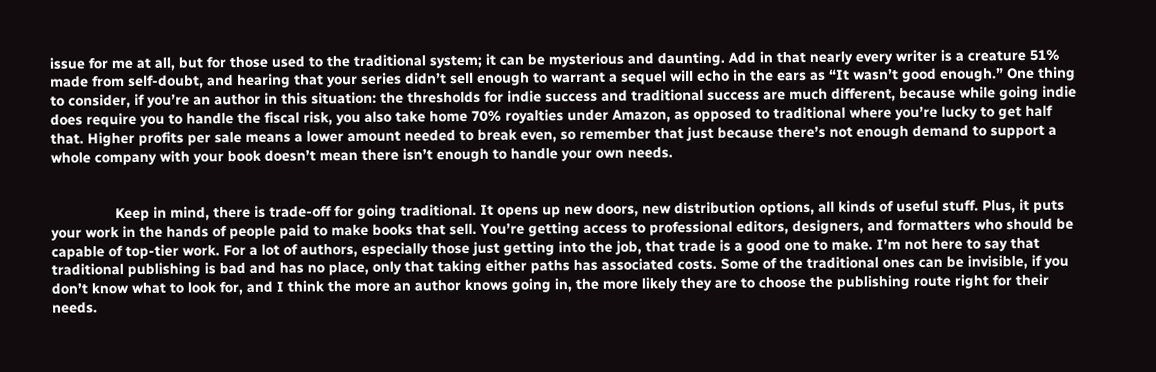issue for me at all, but for those used to the traditional system; it can be mysterious and daunting. Add in that nearly every writer is a creature 51% made from self-doubt, and hearing that your series didn’t sell enough to warrant a sequel will echo in the ears as “It wasn’t good enough.” One thing to consider, if you’re an author in this situation: the thresholds for indie success and traditional success are much different, because while going indie does require you to handle the fiscal risk, you also take home 70% royalties under Amazon, as opposed to traditional where you’re lucky to get half that. Higher profits per sale means a lower amount needed to break even, so remember that just because there’s not enough demand to support a whole company with your book doesn’t mean there isn’t enough to handle your own needs.


                Keep in mind, there is trade-off for going traditional. It opens up new doors, new distribution options, all kinds of useful stuff. Plus, it puts your work in the hands of people paid to make books that sell. You’re getting access to professional editors, designers, and formatters who should be capable of top-tier work. For a lot of authors, especially those just getting into the job, that trade is a good one to make. I’m not here to say that traditional publishing is bad and has no place, only that taking either paths has associated costs. Some of the traditional ones can be invisible, if you don’t know what to look for, and I think the more an author knows going in, the more likely they are to choose the publishing route right for their needs.